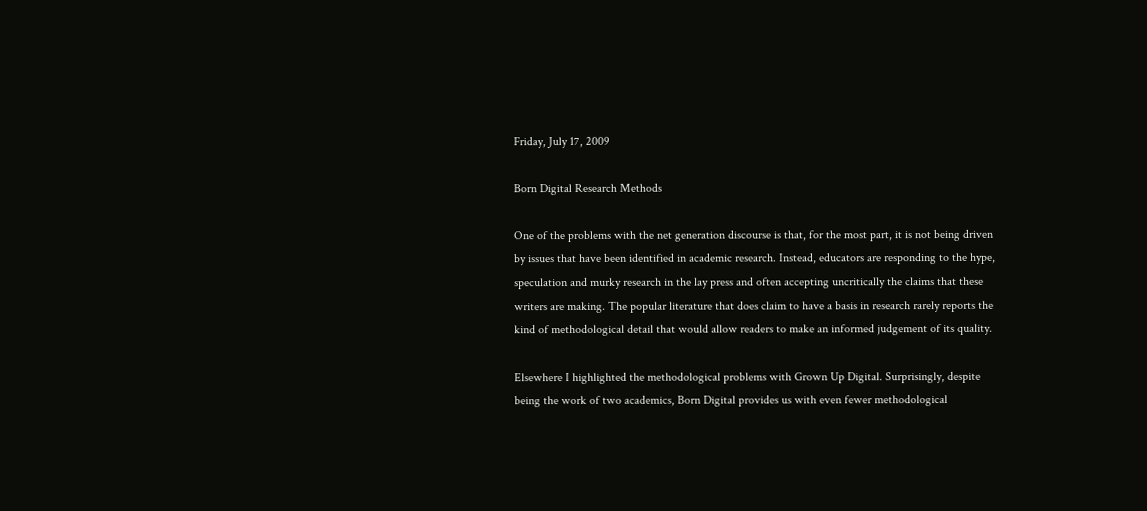Friday, July 17, 2009

Born Digital Research Methods

One of the problems with the net generation discourse is that, for the most part, it is not being driven by issues that have been identified in academic research. Instead, educators are responding to the hype, speculation and murky research in the lay press and often accepting uncritically the claims that these writers are making. The popular literature that does claim to have a basis in research rarely reports the kind of methodological detail that would allow readers to make an informed judgement of its quality.

Elsewhere I highlighted the methodological problems with Grown Up Digital. Surprisingly, despite being the work of two academics, Born Digital provides us with even fewer methodological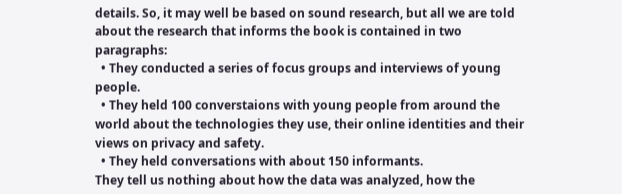details. So, it may well be based on sound research, but all we are told about the research that informs the book is contained in two paragraphs:
  • They conducted a series of focus groups and interviews of young people.
  • They held 100 converstaions with young people from around the world about the technologies they use, their online identities and their views on privacy and safety.
  • They held conversations with about 150 informants.
They tell us nothing about how the data was analyzed, how the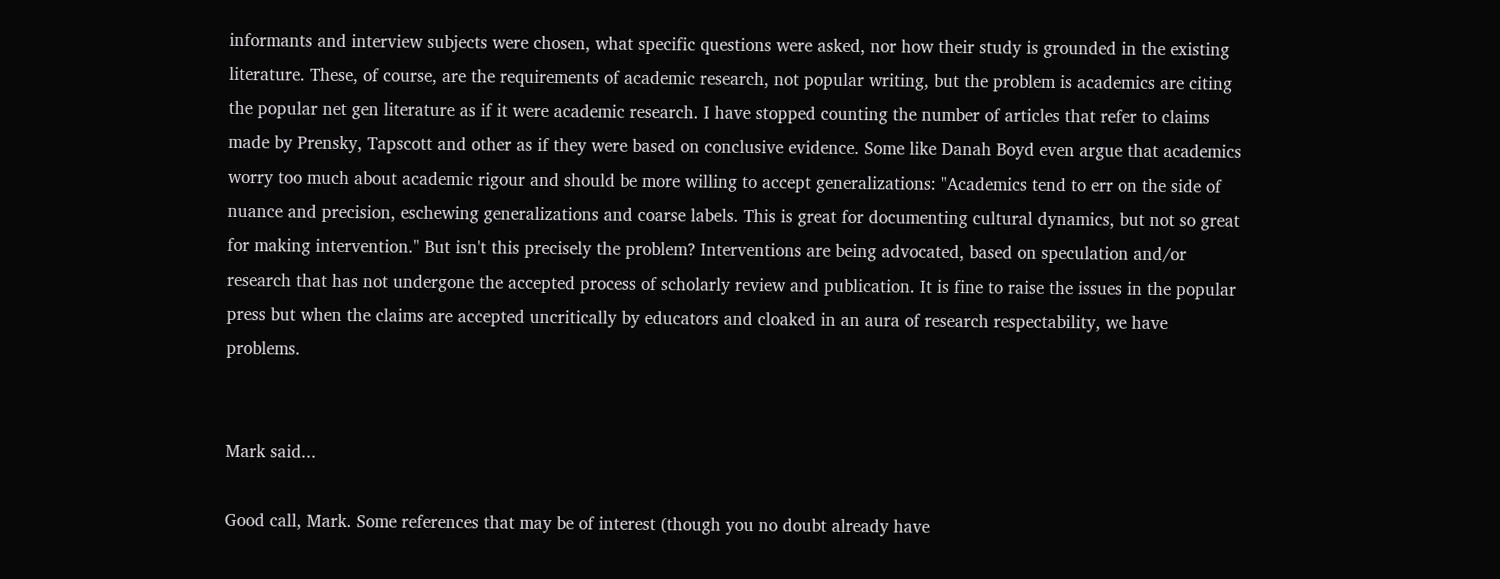informants and interview subjects were chosen, what specific questions were asked, nor how their study is grounded in the existing literature. These, of course, are the requirements of academic research, not popular writing, but the problem is academics are citing the popular net gen literature as if it were academic research. I have stopped counting the number of articles that refer to claims made by Prensky, Tapscott and other as if they were based on conclusive evidence. Some like Danah Boyd even argue that academics worry too much about academic rigour and should be more willing to accept generalizations: "Academics tend to err on the side of nuance and precision, eschewing generalizations and coarse labels. This is great for documenting cultural dynamics, but not so great for making intervention." But isn't this precisely the problem? Interventions are being advocated, based on speculation and/or research that has not undergone the accepted process of scholarly review and publication. It is fine to raise the issues in the popular press but when the claims are accepted uncritically by educators and cloaked in an aura of research respectability, we have problems.


Mark said...

Good call, Mark. Some references that may be of interest (though you no doubt already have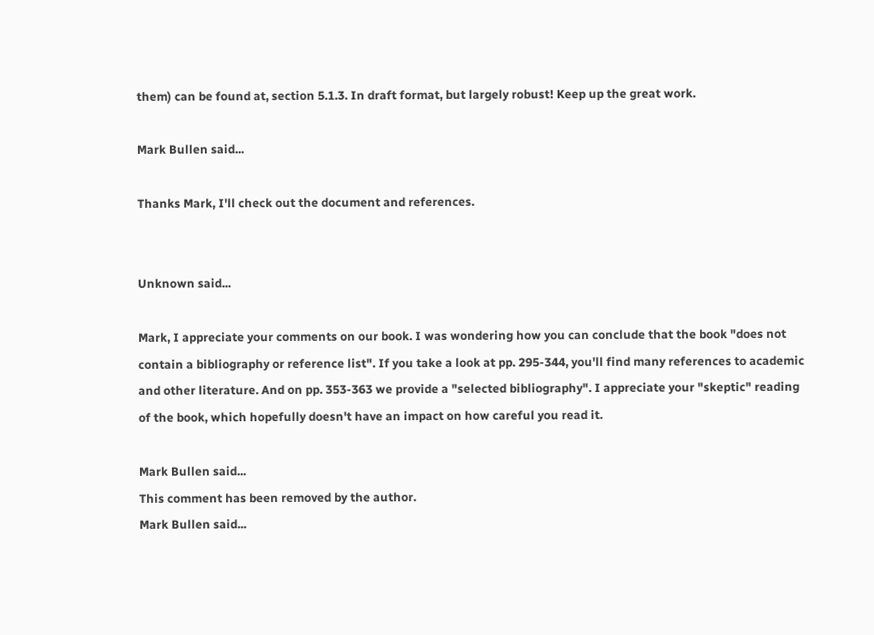them) can be found at, section 5.1.3. In draft format, but largely robust! Keep up the great work.

Mark Bullen said...

Thanks Mark, I'll check out the document and references.


Unknown said...

Mark, I appreciate your comments on our book. I was wondering how you can conclude that the book "does not contain a bibliography or reference list". If you take a look at pp. 295-344, you'll find many references to academic and other literature. And on pp. 353-363 we provide a "selected bibliography". I appreciate your "skeptic" reading of the book, which hopefully doesn't have an impact on how careful you read it.

Mark Bullen said...
This comment has been removed by the author.
Mark Bullen said...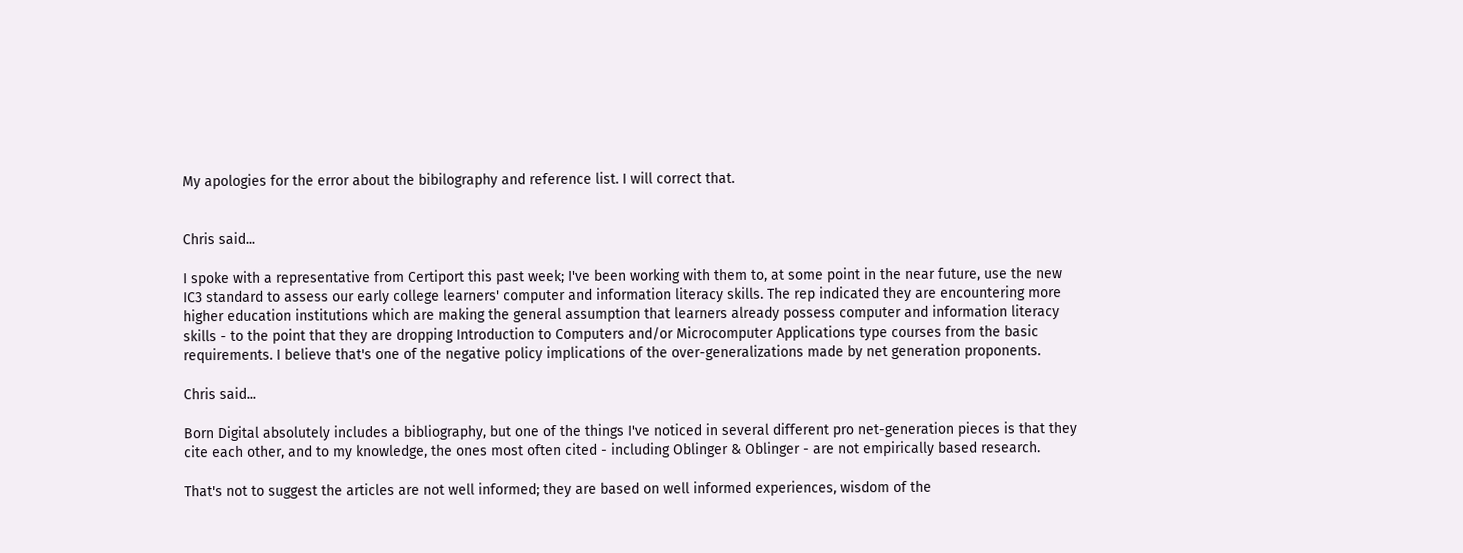My apologies for the error about the bibilography and reference list. I will correct that.


Chris said...

I spoke with a representative from Certiport this past week; I've been working with them to, at some point in the near future, use the new IC3 standard to assess our early college learners' computer and information literacy skills. The rep indicated they are encountering more higher education institutions which are making the general assumption that learners already possess computer and information literacy skills - to the point that they are dropping Introduction to Computers and/or Microcomputer Applications type courses from the basic requirements. I believe that's one of the negative policy implications of the over-generalizations made by net generation proponents.

Chris said...

Born Digital absolutely includes a bibliography, but one of the things I've noticed in several different pro net-generation pieces is that they cite each other, and to my knowledge, the ones most often cited - including Oblinger & Oblinger - are not empirically based research.

That's not to suggest the articles are not well informed; they are based on well informed experiences, wisdom of the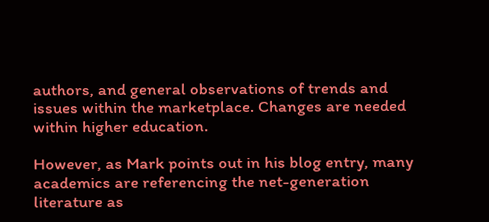authors, and general observations of trends and issues within the marketplace. Changes are needed within higher education.

However, as Mark points out in his blog entry, many academics are referencing the net-generation literature as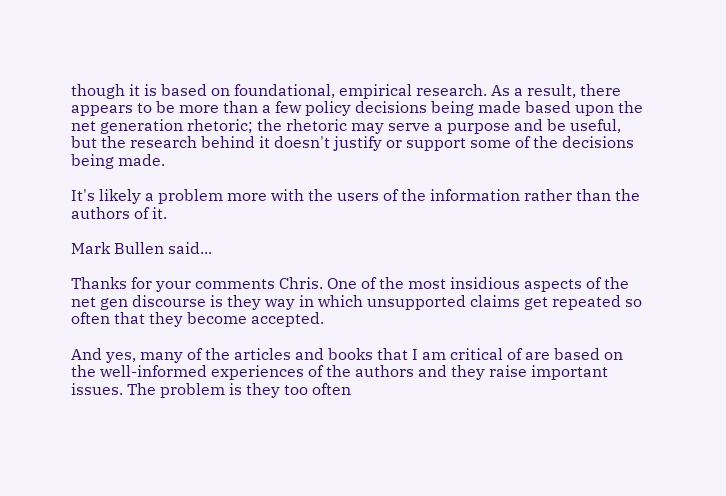though it is based on foundational, empirical research. As a result, there appears to be more than a few policy decisions being made based upon the net generation rhetoric; the rhetoric may serve a purpose and be useful, but the research behind it doesn't justify or support some of the decisions being made.

It's likely a problem more with the users of the information rather than the authors of it.

Mark Bullen said...

Thanks for your comments Chris. One of the most insidious aspects of the net gen discourse is they way in which unsupported claims get repeated so often that they become accepted.

And yes, many of the articles and books that I am critical of are based on the well-informed experiences of the authors and they raise important issues. The problem is they too often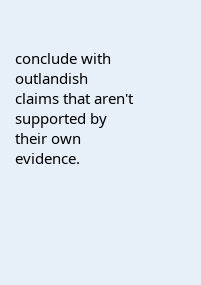conclude with outlandish claims that aren't supported by their own evidence.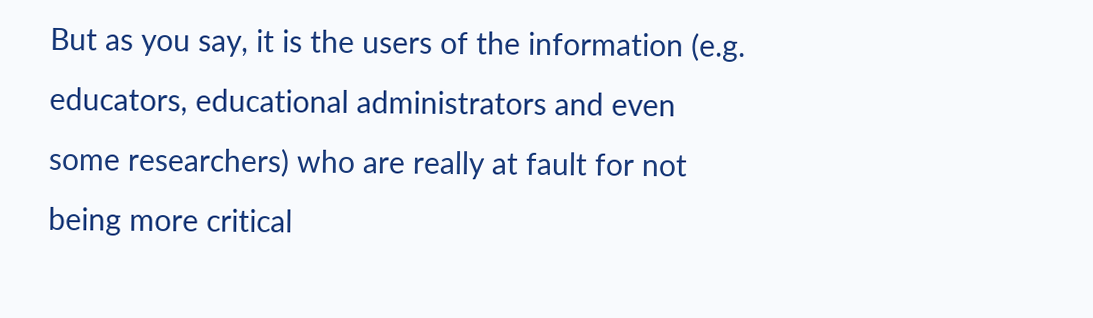But as you say, it is the users of the information (e.g. educators, educational administrators and even some researchers) who are really at fault for not being more critical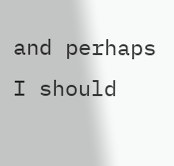and perhaps I should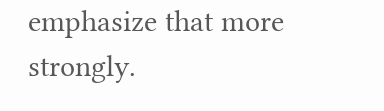emphasize that more strongly.